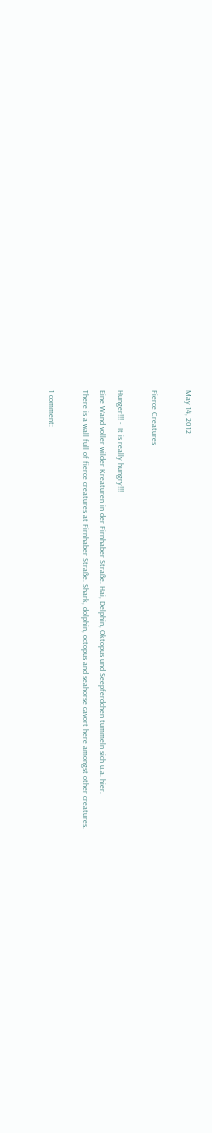May 14, 2012

Fierce Creatures

Hunger!!! -  It is really hungry!!!
Eine Wand voller wilder Kreaturen in der Firnhaber Straße. Hai, Delphin, Oktopus und Seepferdchen tummeln sich u.a. hier.
There is a wall full of fierce creatures at Firnhaber Straße. Shark, dolphin, octopus and seahorse cavort here amongst other creatures.

1 comment: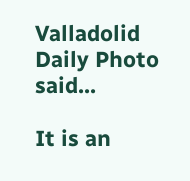Valladolid Daily Photo said...

It is an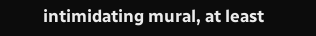intimidating mural, at least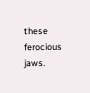these ferocious jaws.